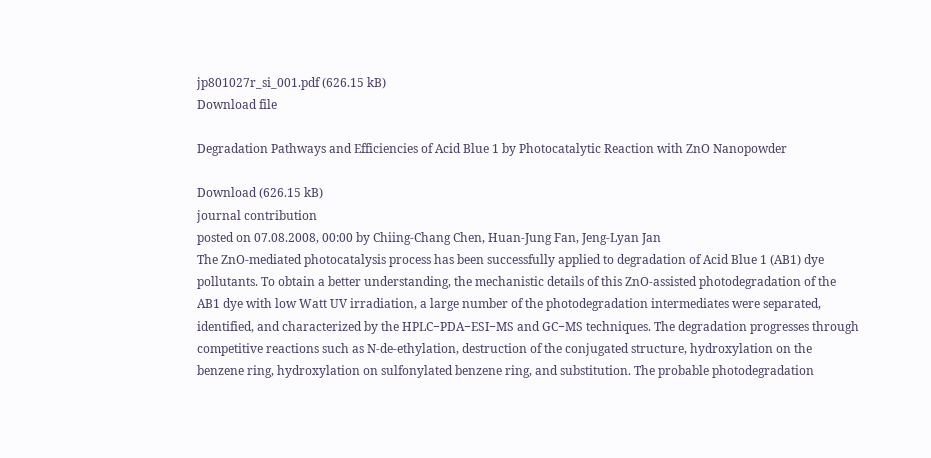jp801027r_si_001.pdf (626.15 kB)
Download file

Degradation Pathways and Efficiencies of Acid Blue 1 by Photocatalytic Reaction with ZnO Nanopowder

Download (626.15 kB)
journal contribution
posted on 07.08.2008, 00:00 by Chiing-Chang Chen, Huan-Jung Fan, Jeng-Lyan Jan
The ZnO-mediated photocatalysis process has been successfully applied to degradation of Acid Blue 1 (AB1) dye pollutants. To obtain a better understanding, the mechanistic details of this ZnO-assisted photodegradation of the AB1 dye with low Watt UV irradiation, a large number of the photodegradation intermediates were separated, identified, and characterized by the HPLC−PDA−ESI−MS and GC−MS techniques. The degradation progresses through competitive reactions such as N-de-ethylation, destruction of the conjugated structure, hydroxylation on the benzene ring, hydroxylation on sulfonylated benzene ring, and substitution. The probable photodegradation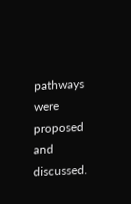pathways were proposed and discussed.